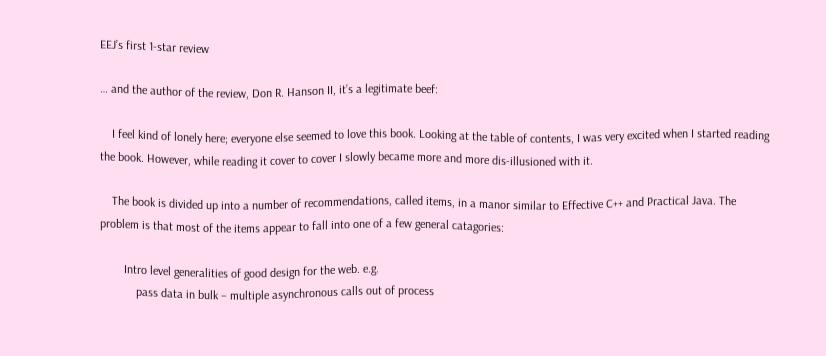EEJ’s first 1-star review

… and the author of the review, Don R. Hanson II, it’s a legitimate beef:

    I feel kind of lonely here; everyone else seemed to love this book. Looking at the table of contents, I was very excited when I started reading the book. However, while reading it cover to cover I slowly became more and more dis-illusioned with it.

    The book is divided up into a number of recommendations, called items, in a manor similar to Effective C++ and Practical Java. The problem is that most of the items appear to fall into one of a few general catagories:

        Intro level generalities of good design for the web. e.g.
            pass data in bulk – multiple asynchronous calls out of process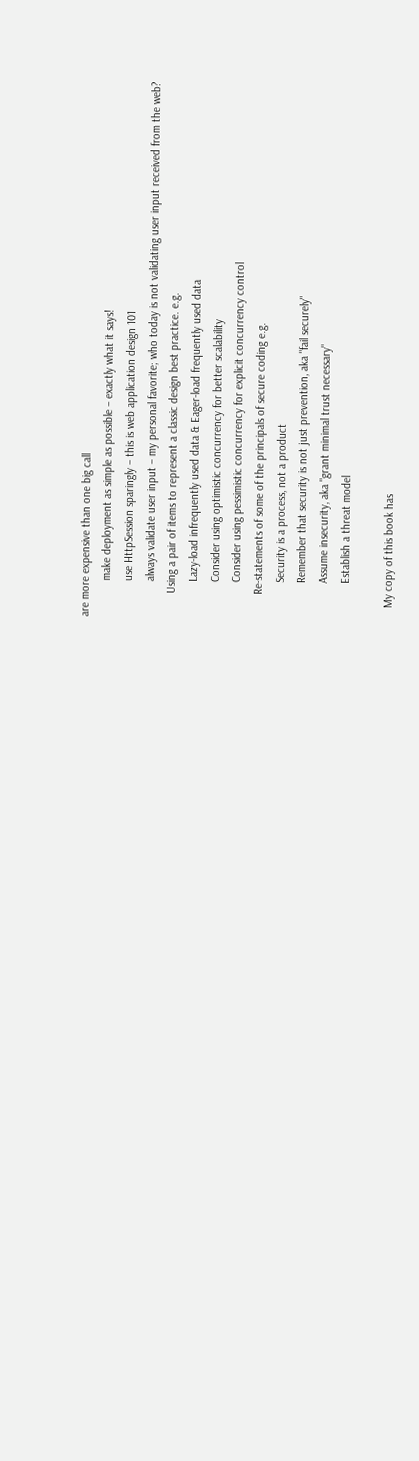are more expensive than one big call
            make deployment as simple as possible – exactly what it says!
            use HttpSession sparingly – this is web application design 101
            always validate user input – my personal favorite; who today is not validating user input received from the web?
        Using a pair of items to represent a classic design best practice. e.g.
            Lazy-load infrequently used data & Eager-load frequently used data
            Consider using optimistic concurrency for better scalability
            Consider using pessimistic concurrency for explicit concurrency control
        Re-statements of some of the principals of secure coding e.g.
            Security is a process, not a product
            Remember that security is not just prevention, aka "fail securely"
            Assume insecurity, aka "grant minimal trust necessary"
            Establish a threat model

    My copy of this book has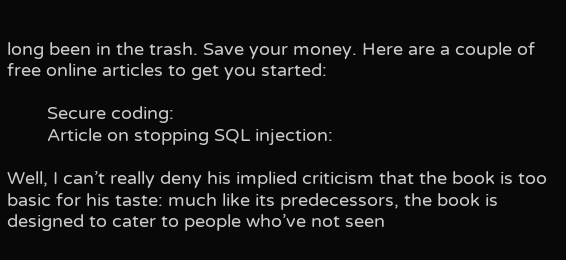long been in the trash. Save your money. Here are a couple of free online articles to get you started:

        Secure coding:
        Article on stopping SQL injection:

Well, I can’t really deny his implied criticism that the book is too basic for his taste: much like its predecessors, the book is designed to cater to people who’ve not seen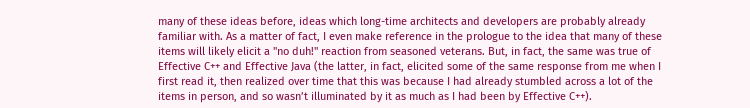many of these ideas before, ideas which long-time architects and developers are probably already familiar with. As a matter of fact, I even make reference in the prologue to the idea that many of these items will likely elicit a "no duh!" reaction from seasoned veterans. But, in fact, the same was true of Effective C++ and Effective Java (the latter, in fact, elicited some of the same response from me when I first read it, then realized over time that this was because I had already stumbled across a lot of the items in person, and so wasn’t illuminated by it as much as I had been by Effective C++).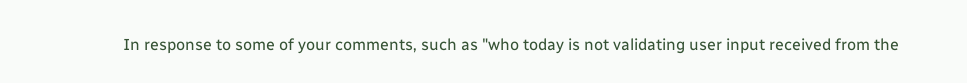In response to some of your comments, such as "who today is not validating user input received from the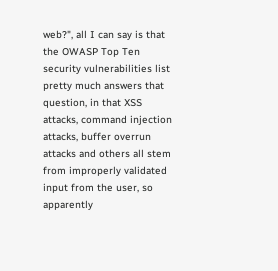web?", all I can say is that the OWASP Top Ten security vulnerabilities list pretty much answers that question, in that XSS attacks, command injection attacks, buffer overrun attacks and others all stem from improperly validated input from the user, so apparently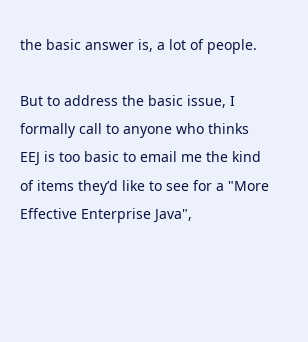the basic answer is, a lot of people.

But to address the basic issue, I formally call to anyone who thinks EEJ is too basic to email me the kind of items they’d like to see for a "More Effective Enterprise Java",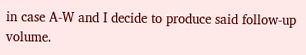in case A-W and I decide to produce said follow-up volume.